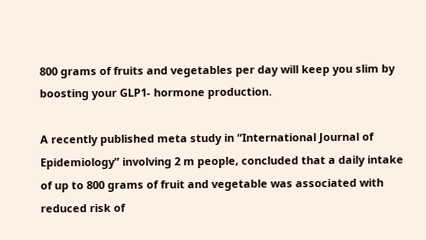800 grams of fruits and vegetables per day will keep you slim by boosting your GLP1- hormone production.

A recently published meta study in “International Journal of Epidemiology” involving 2 m people, concluded that a daily intake of up to 800 grams of fruit and vegetable was associated with reduced risk of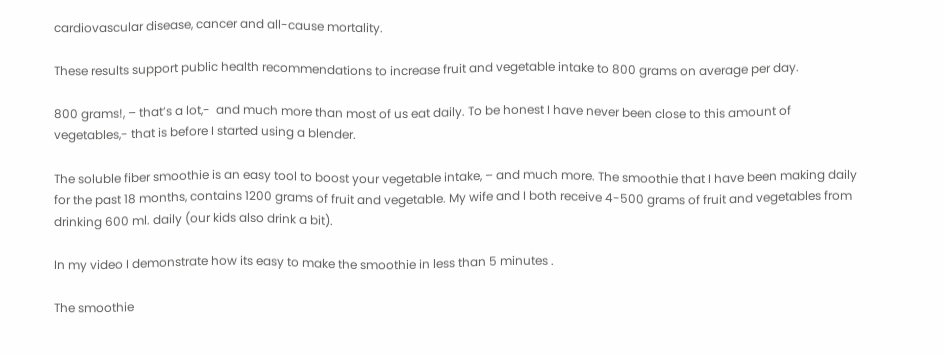cardiovascular disease, cancer and all-cause mortality.

These results support public health recommendations to increase fruit and vegetable intake to 800 grams on average per day.

800 grams!, – that’s a lot,-  and much more than most of us eat daily. To be honest I have never been close to this amount of vegetables,- that is before I started using a blender.

The soluble fiber smoothie is an easy tool to boost your vegetable intake, – and much more. The smoothie that I have been making daily for the past 18 months, contains 1200 grams of fruit and vegetable. My wife and I both receive 4-500 grams of fruit and vegetables from drinking 600 ml. daily (our kids also drink a bit).

In my video I demonstrate how its easy to make the smoothie in less than 5 minutes .

The smoothie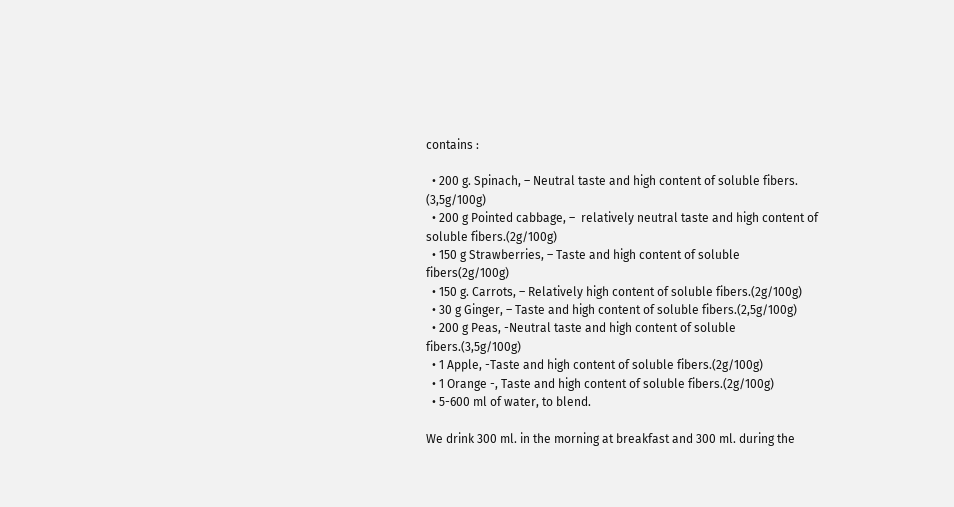contains :

  • 200 g. Spinach, – Neutral taste and high content of soluble fibers. (3,5g/100g)
  • 200 g Pointed cabbage, –  relatively neutral taste and high content of soluble fibers.(2g/100g)
  • 150 g Strawberries, – Taste and high content of soluble fibers(2g/100g)
  • 150 g. Carrots, – Relatively high content of soluble fibers.(2g/100g)
  • 30 g Ginger, – Taste and high content of soluble fibers.(2,5g/100g)
  • 200 g Peas, -Neutral taste and high content of soluble fibers.(3,5g/100g)
  • 1 Apple, -Taste and high content of soluble fibers.(2g/100g)
  • 1 Orange -, Taste and high content of soluble fibers.(2g/100g)
  • 5-600 ml of water, to blend.

We drink 300 ml. in the morning at breakfast and 300 ml. during the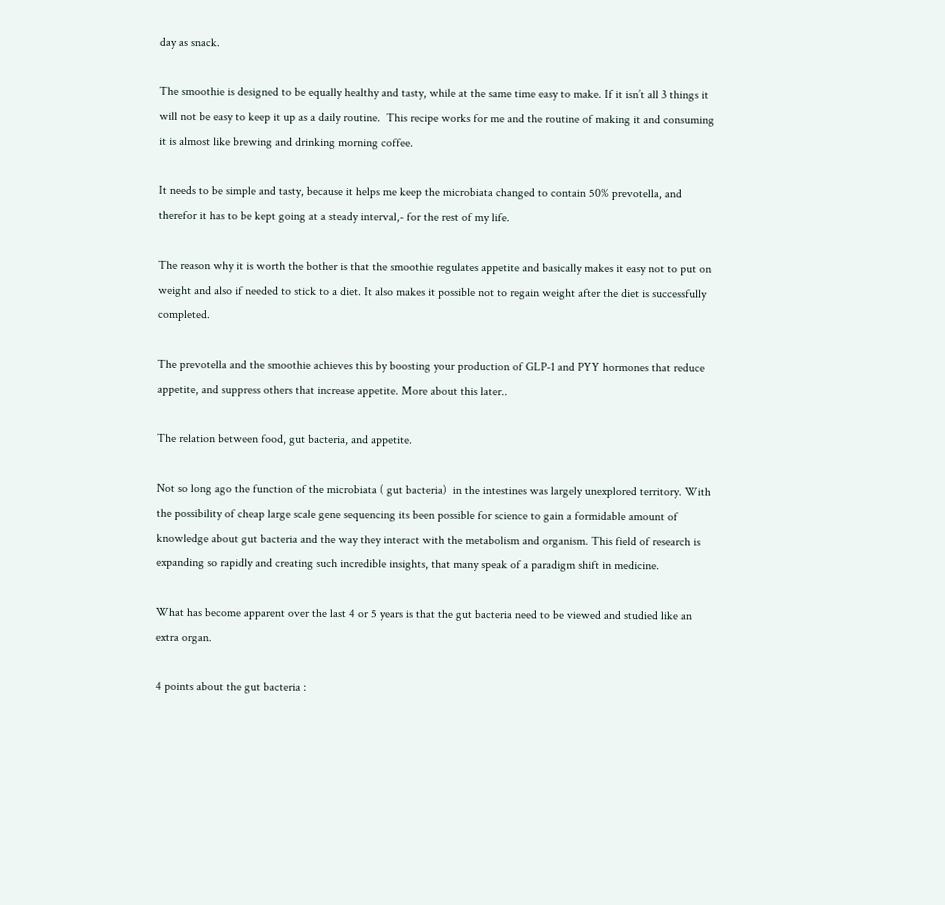day as snack.

The smoothie is designed to be equally healthy and tasty, while at the same time easy to make. If it isn’t all 3 things it will not be easy to keep it up as a daily routine.  This recipe works for me and the routine of making it and consuming it is almost like brewing and drinking morning coffee.

It needs to be simple and tasty, because it helps me keep the microbiata changed to contain 50% prevotella, and therefor it has to be kept going at a steady interval,- for the rest of my life.

The reason why it is worth the bother is that the smoothie regulates appetite and basically makes it easy not to put on weight and also if needed to stick to a diet. It also makes it possible not to regain weight after the diet is successfully completed.

The prevotella and the smoothie achieves this by boosting your production of GLP-1 and PYY hormones that reduce appetite, and suppress others that increase appetite. More about this later..

The relation between food, gut bacteria, and appetite.

Not so long ago the function of the microbiata ( gut bacteria)  in the intestines was largely unexplored territory. With the possibility of cheap large scale gene sequencing its been possible for science to gain a formidable amount of knowledge about gut bacteria and the way they interact with the metabolism and organism. This field of research is expanding so rapidly and creating such incredible insights, that many speak of a paradigm shift in medicine.

What has become apparent over the last 4 or 5 years is that the gut bacteria need to be viewed and studied like an extra organ.

4 points about the gut bacteria :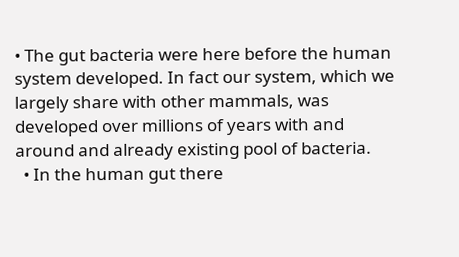• The gut bacteria were here before the human system developed. In fact our system, which we largely share with other mammals, was developed over millions of years with and around and already existing pool of bacteria.
  • In the human gut there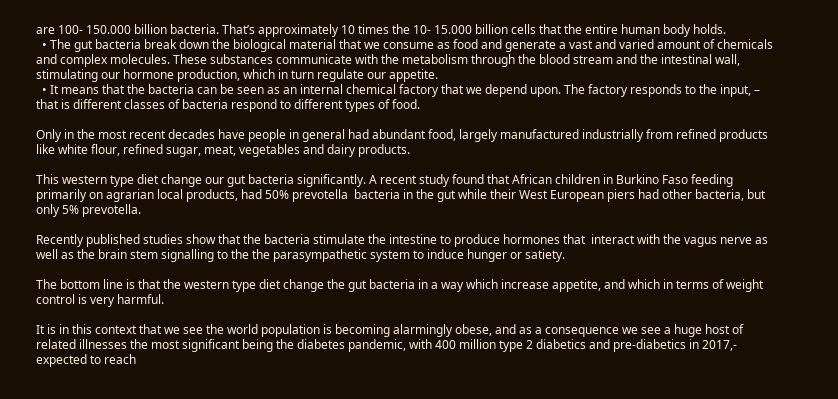are 100- 150.000 billion bacteria. That’s approximately 10 times the 10- 15.000 billion cells that the entire human body holds.
  • The gut bacteria break down the biological material that we consume as food and generate a vast and varied amount of chemicals and complex molecules. These substances communicate with the metabolism through the blood stream and the intestinal wall,  stimulating our hormone production, which in turn regulate our appetite.
  • It means that the bacteria can be seen as an internal chemical factory that we depend upon. The factory responds to the input, – that is different classes of bacteria respond to different types of food.

Only in the most recent decades have people in general had abundant food, largely manufactured industrially from refined products like white flour, refined sugar, meat, vegetables and dairy products.

This western type diet change our gut bacteria significantly. A recent study found that African children in Burkino Faso feeding primarily on agrarian local products, had 50% prevotella  bacteria in the gut while their West European piers had other bacteria, but only 5% prevotella.

Recently published studies show that the bacteria stimulate the intestine to produce hormones that  interact with the vagus nerve as well as the brain stem signalling to the the parasympathetic system to induce hunger or satiety.

The bottom line is that the western type diet change the gut bacteria in a way which increase appetite, and which in terms of weight control is very harmful.

It is in this context that we see the world population is becoming alarmingly obese, and as a consequence we see a huge host of related illnesses the most significant being the diabetes pandemic, with 400 million type 2 diabetics and pre-diabetics in 2017,- expected to reach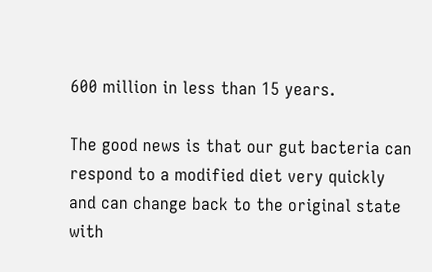600 million in less than 15 years.

The good news is that our gut bacteria can respond to a modified diet very quickly and can change back to the original state with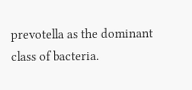prevotella as the dominant class of bacteria.